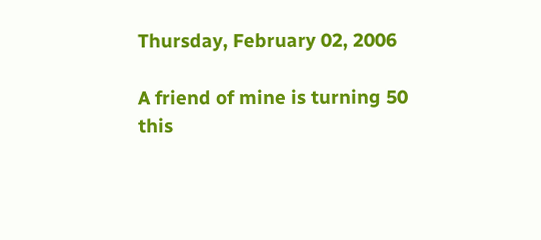Thursday, February 02, 2006

A friend of mine is turning 50 this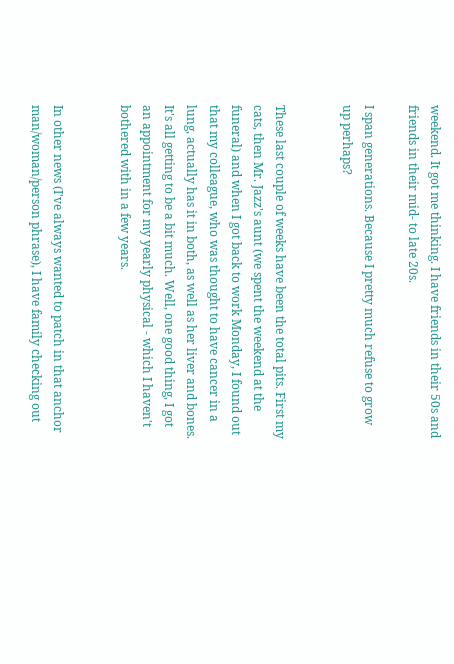weekend. It got me thinking. I have friends in their 50s and friends in their mid- to late 20s.

I span generations. Because I pretty much refuse to grow up perhaps?


These last couple of weeks have been the total pits. First my cats, then Mr. Jazz's aunt (we spent the weekend at the funeral) and when I got back to work Monday, I found out that my colleague, who was thought to have cancer in a lung, actually has it in both, as well as her liver and bones. It's all getting to be a bit much. Well, one good thing, I got an appointment for my yearly physical - which I haven't bothered with in a few years.


In other news (I've always wanted to patch in that anchor man/woman/person phrase), I have family checking out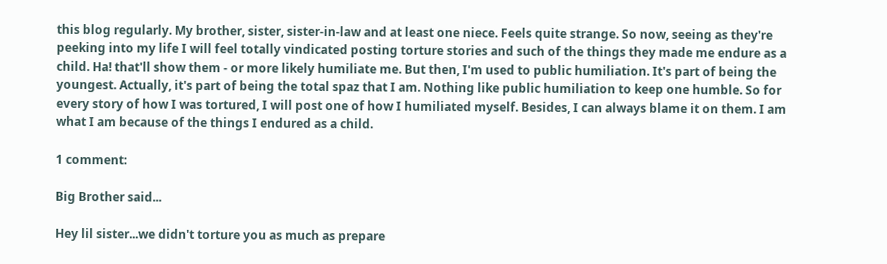this blog regularly. My brother, sister, sister-in-law and at least one niece. Feels quite strange. So now, seeing as they're peeking into my life I will feel totally vindicated posting torture stories and such of the things they made me endure as a child. Ha! that'll show them - or more likely humiliate me. But then, I'm used to public humiliation. It's part of being the youngest. Actually, it's part of being the total spaz that I am. Nothing like public humiliation to keep one humble. So for every story of how I was tortured, I will post one of how I humiliated myself. Besides, I can always blame it on them. I am what I am because of the things I endured as a child.

1 comment:

Big Brother said...

Hey lil sister...we didn't torture you as much as prepare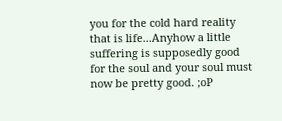you for the cold hard reality that is life...Anyhow a little suffering is supposedly good for the soul and your soul must now be pretty good. ;oP